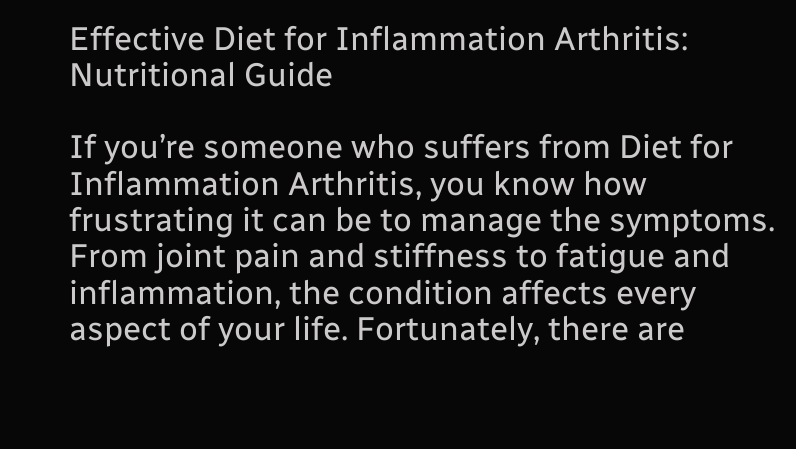Effective Diet for Inflammation Arthritis: Nutritional Guide

If you’re someone who suffers from Diet for Inflammation Arthritis, you know how frustrating it can be to manage the symptoms. From joint pain and stiffness to fatigue and inflammation, the condition affects every aspect of your life. Fortunately, there are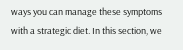ways you can manage these symptoms with a strategic diet. In this section, we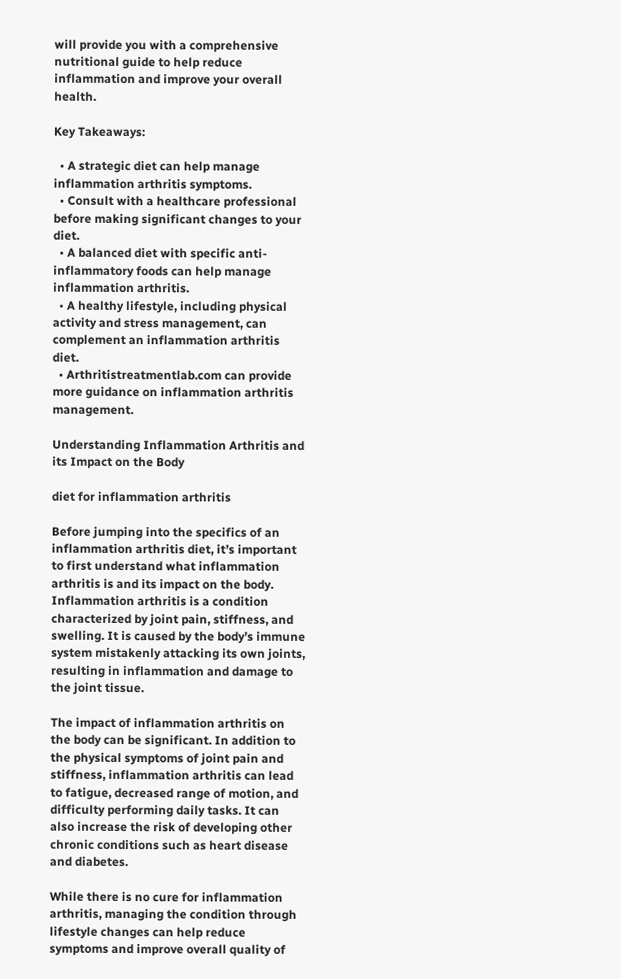will provide you with a comprehensive nutritional guide to help reduce inflammation and improve your overall health.

Key Takeaways:

  • A strategic diet can help manage inflammation arthritis symptoms.
  • Consult with a healthcare professional before making significant changes to your diet.
  • A balanced diet with specific anti-inflammatory foods can help manage inflammation arthritis.
  • A healthy lifestyle, including physical activity and stress management, can complement an inflammation arthritis diet.
  • Arthritistreatmentlab.com can provide more guidance on inflammation arthritis management.

Understanding Inflammation Arthritis and its Impact on the Body

diet for inflammation arthritis

Before jumping into the specifics of an inflammation arthritis diet, it’s important to first understand what inflammation arthritis is and its impact on the body. Inflammation arthritis is a condition characterized by joint pain, stiffness, and swelling. It is caused by the body’s immune system mistakenly attacking its own joints, resulting in inflammation and damage to the joint tissue.

The impact of inflammation arthritis on the body can be significant. In addition to the physical symptoms of joint pain and stiffness, inflammation arthritis can lead to fatigue, decreased range of motion, and difficulty performing daily tasks. It can also increase the risk of developing other chronic conditions such as heart disease and diabetes.

While there is no cure for inflammation arthritis, managing the condition through lifestyle changes can help reduce symptoms and improve overall quality of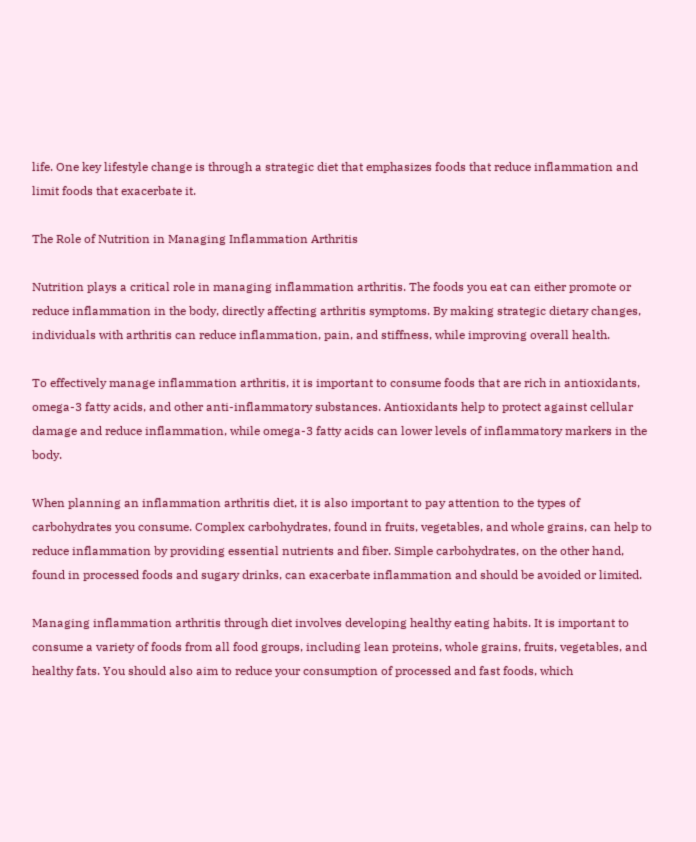life. One key lifestyle change is through a strategic diet that emphasizes foods that reduce inflammation and limit foods that exacerbate it.

The Role of Nutrition in Managing Inflammation Arthritis

Nutrition plays a critical role in managing inflammation arthritis. The foods you eat can either promote or reduce inflammation in the body, directly affecting arthritis symptoms. By making strategic dietary changes, individuals with arthritis can reduce inflammation, pain, and stiffness, while improving overall health.

To effectively manage inflammation arthritis, it is important to consume foods that are rich in antioxidants, omega-3 fatty acids, and other anti-inflammatory substances. Antioxidants help to protect against cellular damage and reduce inflammation, while omega-3 fatty acids can lower levels of inflammatory markers in the body.

When planning an inflammation arthritis diet, it is also important to pay attention to the types of carbohydrates you consume. Complex carbohydrates, found in fruits, vegetables, and whole grains, can help to reduce inflammation by providing essential nutrients and fiber. Simple carbohydrates, on the other hand, found in processed foods and sugary drinks, can exacerbate inflammation and should be avoided or limited.

Managing inflammation arthritis through diet involves developing healthy eating habits. It is important to consume a variety of foods from all food groups, including lean proteins, whole grains, fruits, vegetables, and healthy fats. You should also aim to reduce your consumption of processed and fast foods, which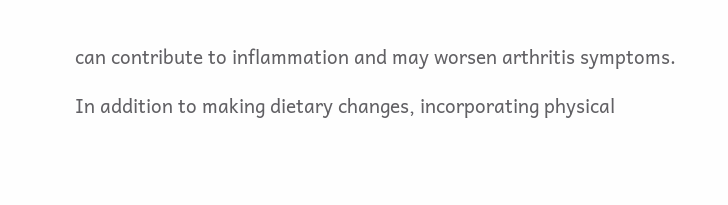can contribute to inflammation and may worsen arthritis symptoms.

In addition to making dietary changes, incorporating physical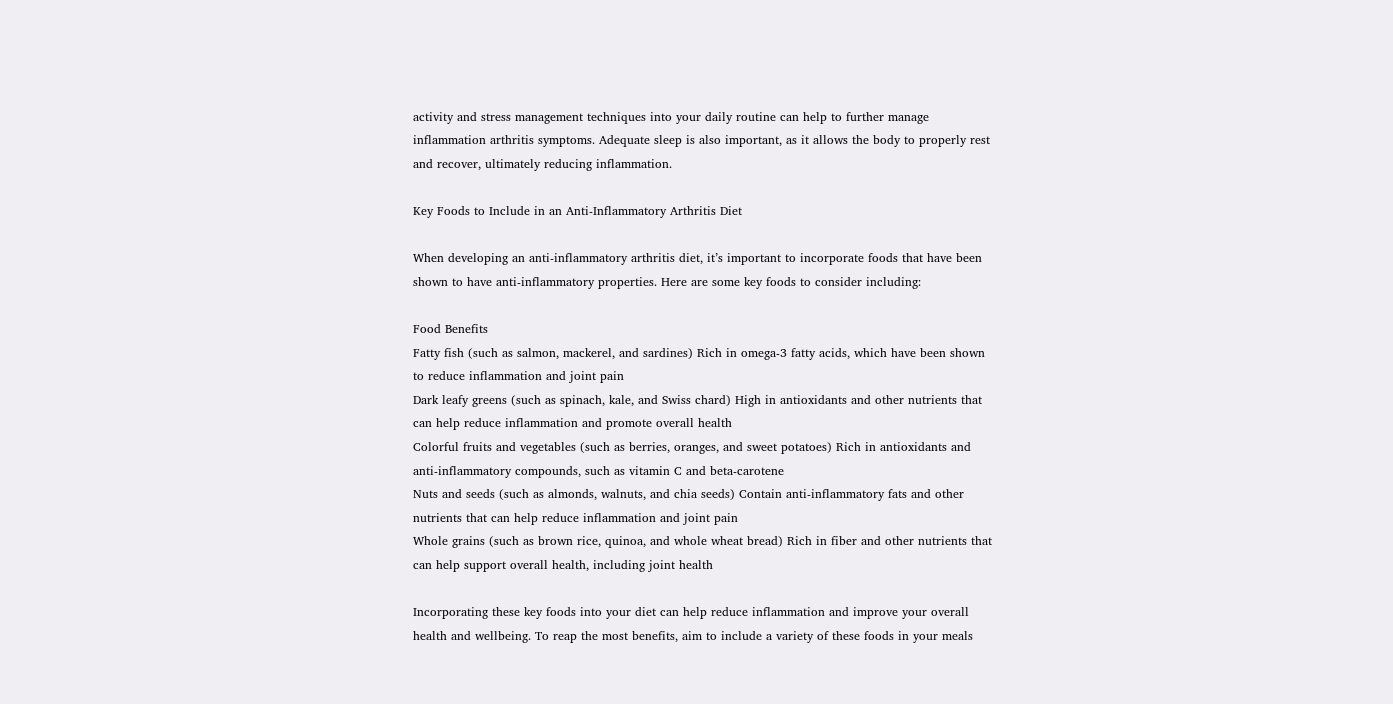activity and stress management techniques into your daily routine can help to further manage inflammation arthritis symptoms. Adequate sleep is also important, as it allows the body to properly rest and recover, ultimately reducing inflammation.

Key Foods to Include in an Anti-Inflammatory Arthritis Diet

When developing an anti-inflammatory arthritis diet, it’s important to incorporate foods that have been shown to have anti-inflammatory properties. Here are some key foods to consider including:

Food Benefits
Fatty fish (such as salmon, mackerel, and sardines) Rich in omega-3 fatty acids, which have been shown to reduce inflammation and joint pain
Dark leafy greens (such as spinach, kale, and Swiss chard) High in antioxidants and other nutrients that can help reduce inflammation and promote overall health
Colorful fruits and vegetables (such as berries, oranges, and sweet potatoes) Rich in antioxidants and anti-inflammatory compounds, such as vitamin C and beta-carotene
Nuts and seeds (such as almonds, walnuts, and chia seeds) Contain anti-inflammatory fats and other nutrients that can help reduce inflammation and joint pain
Whole grains (such as brown rice, quinoa, and whole wheat bread) Rich in fiber and other nutrients that can help support overall health, including joint health

Incorporating these key foods into your diet can help reduce inflammation and improve your overall health and wellbeing. To reap the most benefits, aim to include a variety of these foods in your meals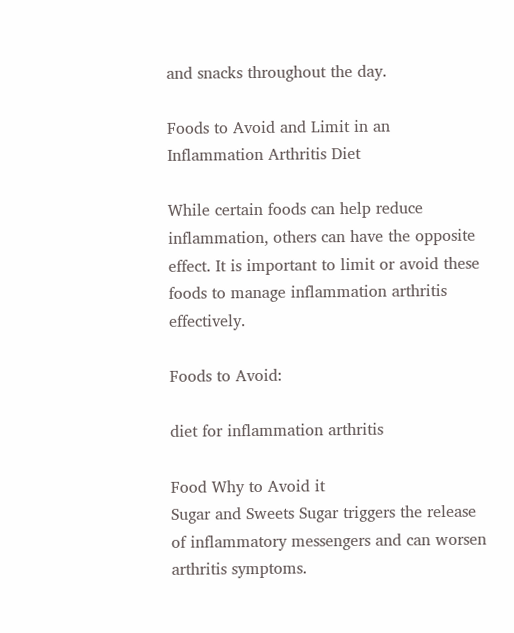and snacks throughout the day.

Foods to Avoid and Limit in an Inflammation Arthritis Diet

While certain foods can help reduce inflammation, others can have the opposite effect. It is important to limit or avoid these foods to manage inflammation arthritis effectively.

Foods to Avoid:

diet for inflammation arthritis

Food Why to Avoid it
Sugar and Sweets Sugar triggers the release of inflammatory messengers and can worsen arthritis symptoms.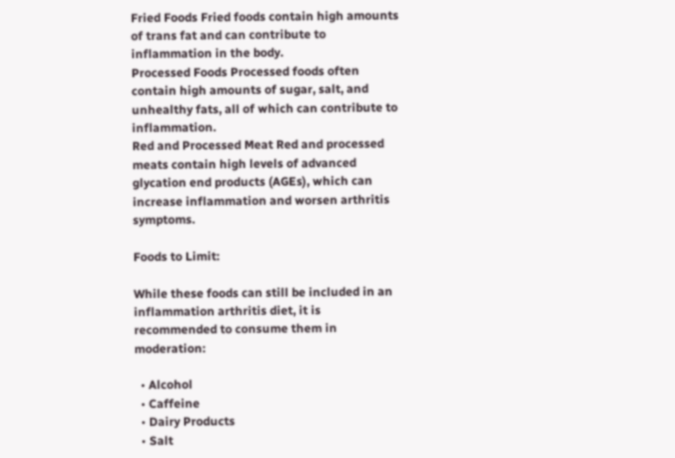Fried Foods Fried foods contain high amounts of trans fat and can contribute to inflammation in the body.
Processed Foods Processed foods often contain high amounts of sugar, salt, and unhealthy fats, all of which can contribute to inflammation.
Red and Processed Meat Red and processed meats contain high levels of advanced glycation end products (AGEs), which can increase inflammation and worsen arthritis symptoms.

Foods to Limit:

While these foods can still be included in an inflammation arthritis diet, it is recommended to consume them in moderation:

  • Alcohol
  • Caffeine
  • Dairy Products
  • Salt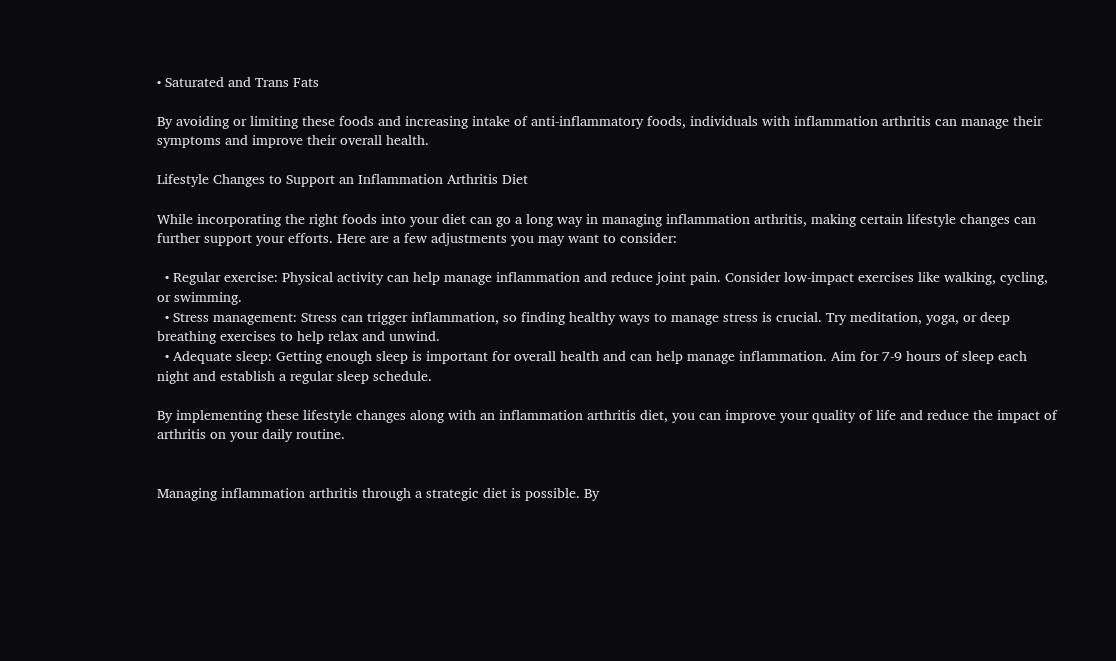• Saturated and Trans Fats

By avoiding or limiting these foods and increasing intake of anti-inflammatory foods, individuals with inflammation arthritis can manage their symptoms and improve their overall health.

Lifestyle Changes to Support an Inflammation Arthritis Diet

While incorporating the right foods into your diet can go a long way in managing inflammation arthritis, making certain lifestyle changes can further support your efforts. Here are a few adjustments you may want to consider:

  • Regular exercise: Physical activity can help manage inflammation and reduce joint pain. Consider low-impact exercises like walking, cycling, or swimming.
  • Stress management: Stress can trigger inflammation, so finding healthy ways to manage stress is crucial. Try meditation, yoga, or deep breathing exercises to help relax and unwind.
  • Adequate sleep: Getting enough sleep is important for overall health and can help manage inflammation. Aim for 7-9 hours of sleep each night and establish a regular sleep schedule.

By implementing these lifestyle changes along with an inflammation arthritis diet, you can improve your quality of life and reduce the impact of arthritis on your daily routine.


Managing inflammation arthritis through a strategic diet is possible. By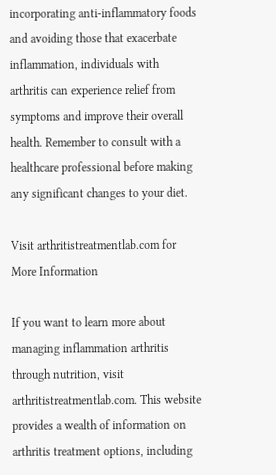incorporating anti-inflammatory foods and avoiding those that exacerbate inflammation, individuals with arthritis can experience relief from symptoms and improve their overall health. Remember to consult with a healthcare professional before making any significant changes to your diet.

Visit arthritistreatmentlab.com for More Information

If you want to learn more about managing inflammation arthritis through nutrition, visit arthritistreatmentlab.com. This website provides a wealth of information on arthritis treatment options, including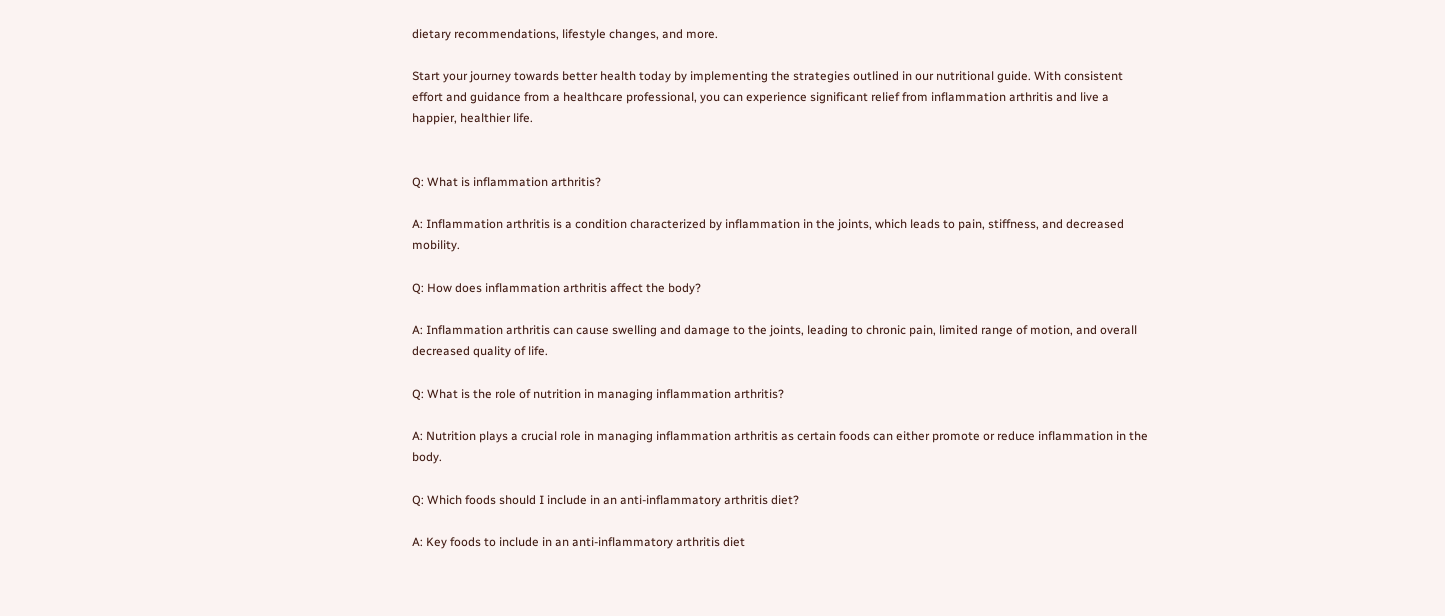dietary recommendations, lifestyle changes, and more.

Start your journey towards better health today by implementing the strategies outlined in our nutritional guide. With consistent effort and guidance from a healthcare professional, you can experience significant relief from inflammation arthritis and live a happier, healthier life.


Q: What is inflammation arthritis?

A: Inflammation arthritis is a condition characterized by inflammation in the joints, which leads to pain, stiffness, and decreased mobility.

Q: How does inflammation arthritis affect the body?

A: Inflammation arthritis can cause swelling and damage to the joints, leading to chronic pain, limited range of motion, and overall decreased quality of life.

Q: What is the role of nutrition in managing inflammation arthritis?

A: Nutrition plays a crucial role in managing inflammation arthritis as certain foods can either promote or reduce inflammation in the body.

Q: Which foods should I include in an anti-inflammatory arthritis diet?

A: Key foods to include in an anti-inflammatory arthritis diet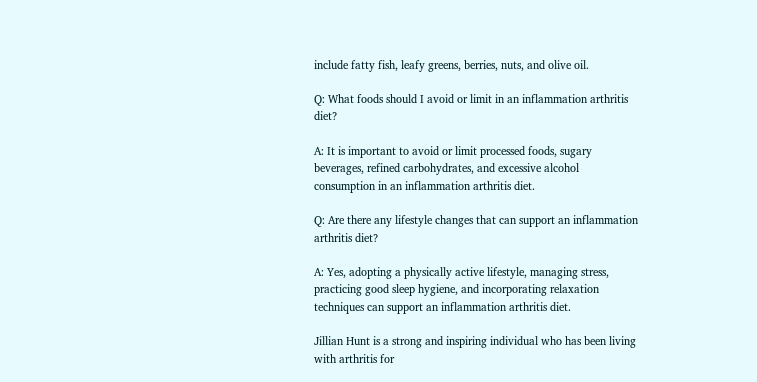include fatty fish, leafy greens, berries, nuts, and olive oil.

Q: What foods should I avoid or limit in an inflammation arthritis diet?

A: It is important to avoid or limit processed foods, sugary beverages, refined carbohydrates, and excessive alcohol consumption in an inflammation arthritis diet.

Q: Are there any lifestyle changes that can support an inflammation arthritis diet?

A: Yes, adopting a physically active lifestyle, managing stress, practicing good sleep hygiene, and incorporating relaxation techniques can support an inflammation arthritis diet.

Jillian Hunt is a strong and inspiring individual who has been living with arthritis for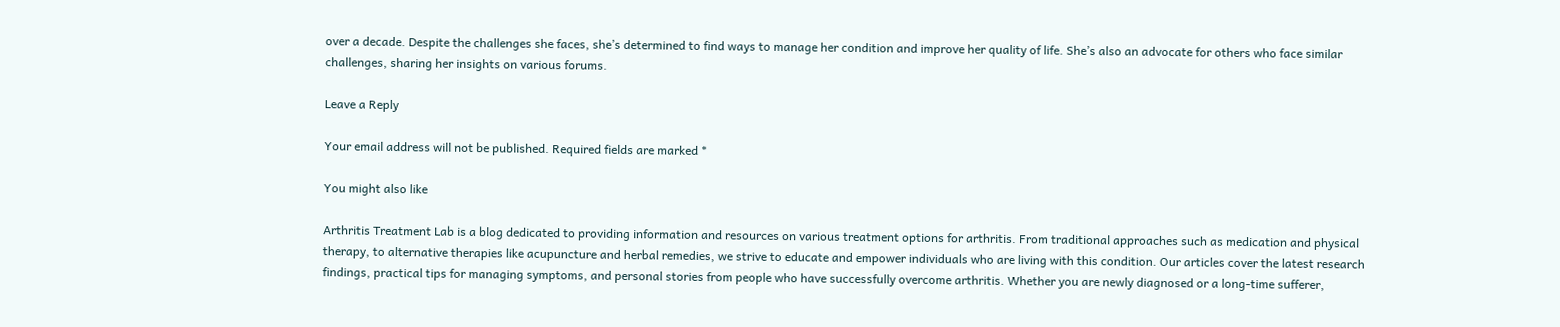over a decade. Despite the challenges she faces, she’s determined to find ways to manage her condition and improve her quality of life. She’s also an advocate for others who face similar challenges, sharing her insights on various forums.

Leave a Reply

Your email address will not be published. Required fields are marked *

You might also like

Arthritis Treatment Lab is a blog dedicated to providing information and resources on various treatment options for arthritis. From traditional approaches such as medication and physical therapy, to alternative therapies like acupuncture and herbal remedies, we strive to educate and empower individuals who are living with this condition. Our articles cover the latest research findings, practical tips for managing symptoms, and personal stories from people who have successfully overcome arthritis. Whether you are newly diagnosed or a long-time sufferer,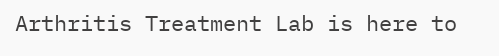Arthritis Treatment Lab is here to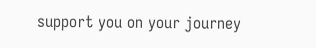support you on your journey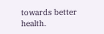towards better health.